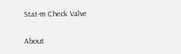Stat-m Check Valve

About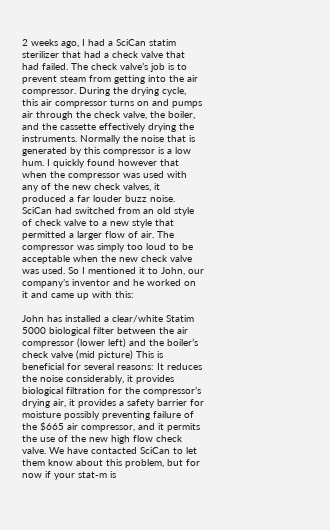2 weeks ago, I had a SciCan statim sterilizer that had a check valve that had failed. The check valve’s job is to prevent steam from getting into the air compressor. During the drying cycle, this air compressor turns on and pumps air through the check valve, the boiler, and the cassette effectively drying the instruments. Normally the noise that is generated by this compressor is a low hum. I quickly found however that when the compressor was used with any of the new check valves, it produced a far louder buzz noise. SciCan had switched from an old style of check valve to a new style that permitted a larger flow of air. The compressor was simply too loud to be acceptable when the new check valve was used. So I mentioned it to John, our company’s inventor and he worked on it and came up with this:

John has installed a clear/white Statim 5000 biological filter between the air compressor (lower left) and the boiler’s check valve (mid picture) This is beneficial for several reasons: It reduces the noise considerably, it provides biological filtration for the compressor’s drying air, it provides a safety barrier for moisture possibly preventing failure of the $665 air compressor, and it permits the use of the new high flow check valve. We have contacted SciCan to let them know about this problem, but for now if your stat-m is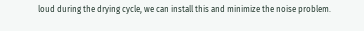loud during the drying cycle, we can install this and minimize the noise problem.